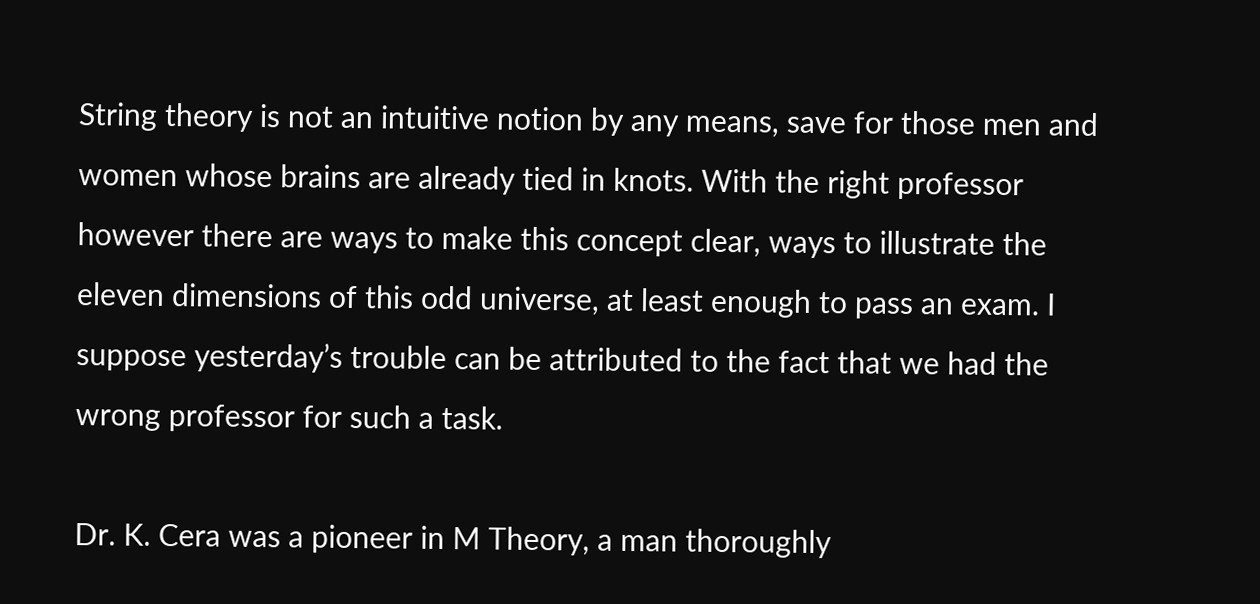String theory is not an intuitive notion by any means, save for those men and women whose brains are already tied in knots. With the right professor however there are ways to make this concept clear, ways to illustrate the eleven dimensions of this odd universe, at least enough to pass an exam. I suppose yesterday’s trouble can be attributed to the fact that we had the wrong professor for such a task.

Dr. K. Cera was a pioneer in M Theory, a man thoroughly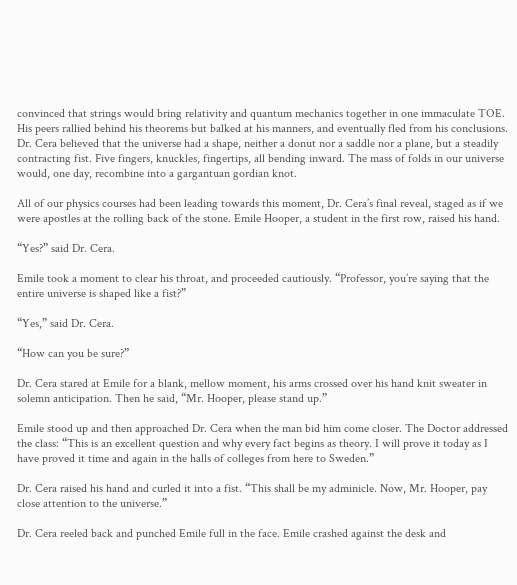convinced that strings would bring relativity and quantum mechanics together in one immaculate TOE. His peers rallied behind his theorems but balked at his manners, and eventually fled from his conclusions. Dr. Cera believed that the universe had a shape, neither a donut nor a saddle nor a plane, but a steadily contracting fist. Five fingers, knuckles, fingertips, all bending inward. The mass of folds in our universe would, one day, recombine into a gargantuan gordian knot.

All of our physics courses had been leading towards this moment, Dr. Cera’s final reveal, staged as if we were apostles at the rolling back of the stone. Emile Hooper, a student in the first row, raised his hand.

“Yes?” said Dr. Cera.

Emile took a moment to clear his throat, and proceeded cautiously. “Professor, you’re saying that the entire universe is shaped like a fist?”

“Yes,” said Dr. Cera.

“How can you be sure?”

Dr. Cera stared at Emile for a blank, mellow moment, his arms crossed over his hand knit sweater in solemn anticipation. Then he said, “Mr. Hooper, please stand up.”

Emile stood up and then approached Dr. Cera when the man bid him come closer. The Doctor addressed the class: “This is an excellent question and why every fact begins as theory. I will prove it today as I have proved it time and again in the halls of colleges from here to Sweden.”

Dr. Cera raised his hand and curled it into a fist. “This shall be my adminicle. Now, Mr. Hooper, pay close attention to the universe.”

Dr. Cera reeled back and punched Emile full in the face. Emile crashed against the desk and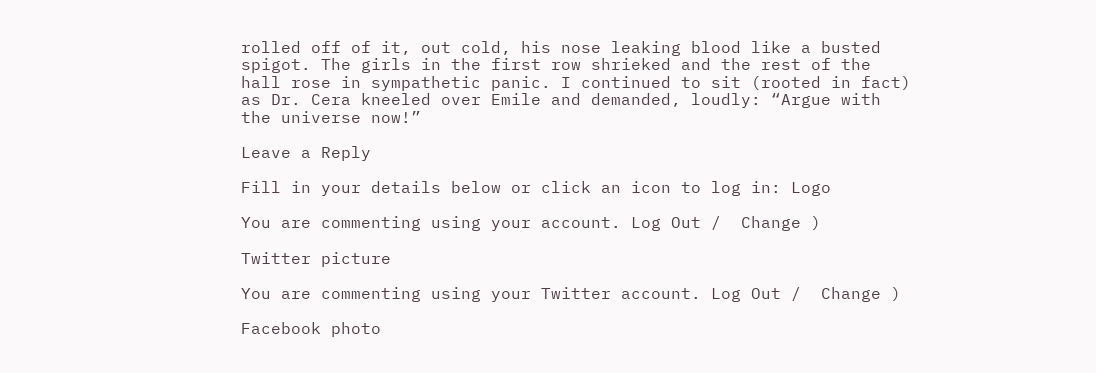rolled off of it, out cold, his nose leaking blood like a busted spigot. The girls in the first row shrieked and the rest of the hall rose in sympathetic panic. I continued to sit (rooted in fact) as Dr. Cera kneeled over Emile and demanded, loudly: “Argue with the universe now!”

Leave a Reply

Fill in your details below or click an icon to log in: Logo

You are commenting using your account. Log Out /  Change )

Twitter picture

You are commenting using your Twitter account. Log Out /  Change )

Facebook photo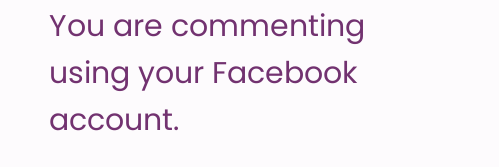You are commenting using your Facebook account.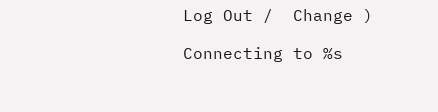Log Out /  Change )

Connecting to %s